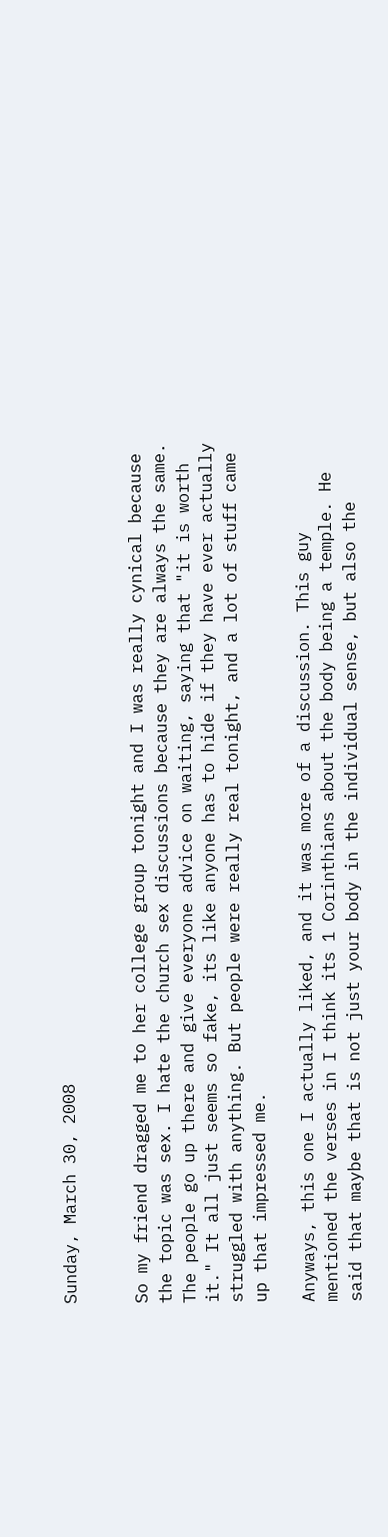Sunday, March 30, 2008


So my friend dragged me to her college group tonight and I was really cynical because the topic was sex. I hate the church sex discussions because they are always the same. The people go up there and give everyone advice on waiting, saying that "it is worth it." It all just seems so fake, its like anyone has to hide if they have ever actually struggled with anything. But people were really real tonight, and a lot of stuff came up that impressed me.

Anyways, this one I actually liked, and it was more of a discussion. This guy mentioned the verses in I think its 1 Corinthians about the body being a temple. He said that maybe that is not just your body in the individual sense, but also the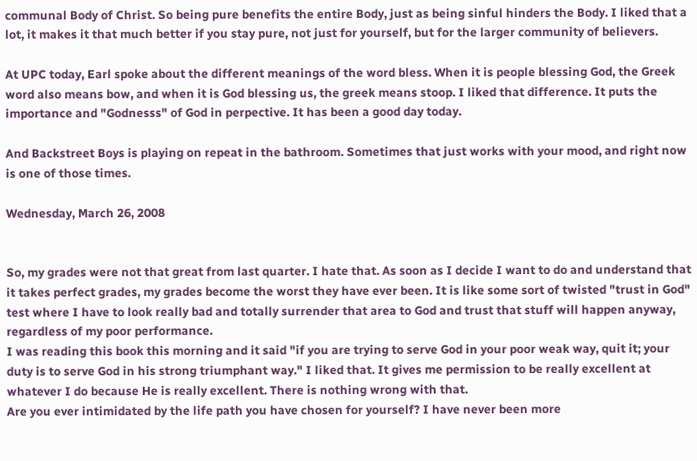communal Body of Christ. So being pure benefits the entire Body, just as being sinful hinders the Body. I liked that a lot, it makes it that much better if you stay pure, not just for yourself, but for the larger community of believers.

At UPC today, Earl spoke about the different meanings of the word bless. When it is people blessing God, the Greek word also means bow, and when it is God blessing us, the greek means stoop. I liked that difference. It puts the importance and "Godnesss" of God in perpective. It has been a good day today.

And Backstreet Boys is playing on repeat in the bathroom. Sometimes that just works with your mood, and right now is one of those times.

Wednesday, March 26, 2008


So, my grades were not that great from last quarter. I hate that. As soon as I decide I want to do and understand that it takes perfect grades, my grades become the worst they have ever been. It is like some sort of twisted "trust in God" test where I have to look really bad and totally surrender that area to God and trust that stuff will happen anyway, regardless of my poor performance.
I was reading this book this morning and it said "if you are trying to serve God in your poor weak way, quit it; your duty is to serve God in his strong triumphant way." I liked that. It gives me permission to be really excellent at whatever I do because He is really excellent. There is nothing wrong with that.
Are you ever intimidated by the life path you have chosen for yourself? I have never been more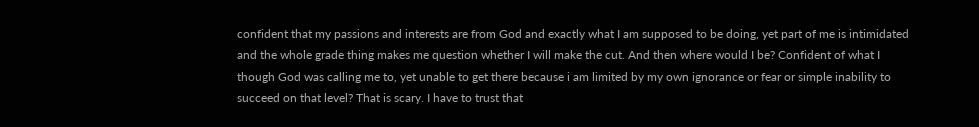confident that my passions and interests are from God and exactly what I am supposed to be doing, yet part of me is intimidated and the whole grade thing makes me question whether I will make the cut. And then where would I be? Confident of what I though God was calling me to, yet unable to get there because i am limited by my own ignorance or fear or simple inability to succeed on that level? That is scary. I have to trust that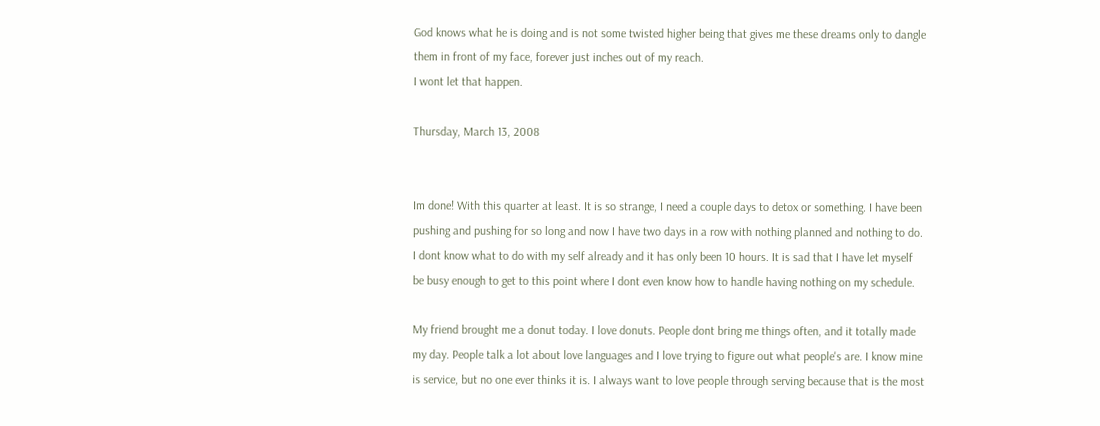God knows what he is doing and is not some twisted higher being that gives me these dreams only to dangle them in front of my face, forever just inches out of my reach.
I wont let that happen.

Thursday, March 13, 2008


Im done! With this quarter at least. It is so strange, I need a couple days to detox or something. I have been pushing and pushing for so long and now I have two days in a row with nothing planned and nothing to do. I dont know what to do with my self already and it has only been 10 hours. It is sad that I have let myself be busy enough to get to this point where I dont even know how to handle having nothing on my schedule.

My friend brought me a donut today. I love donuts. People dont bring me things often, and it totally made my day. People talk a lot about love languages and I love trying to figure out what people's are. I know mine is service, but no one ever thinks it is. I always want to love people through serving because that is the most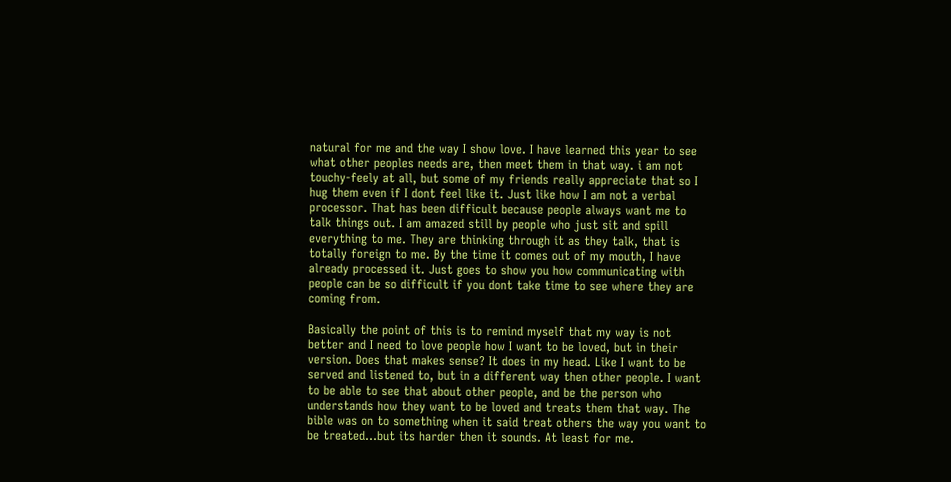natural for me and the way I show love. I have learned this year to see what other peoples needs are, then meet them in that way. i am not touchy-feely at all, but some of my friends really appreciate that so I hug them even if I dont feel like it. Just like how I am not a verbal processor. That has been difficult because people always want me to talk things out. I am amazed still by people who just sit and spill everything to me. They are thinking through it as they talk, that is totally foreign to me. By the time it comes out of my mouth, I have already processed it. Just goes to show you how communicating with people can be so difficult if you dont take time to see where they are coming from.

Basically the point of this is to remind myself that my way is not better and I need to love people how I want to be loved, but in their version. Does that makes sense? It does in my head. Like I want to be served and listened to, but in a different way then other people. I want to be able to see that about other people, and be the person who understands how they want to be loved and treats them that way. The bible was on to something when it said treat others the way you want to be treated...but its harder then it sounds. At least for me.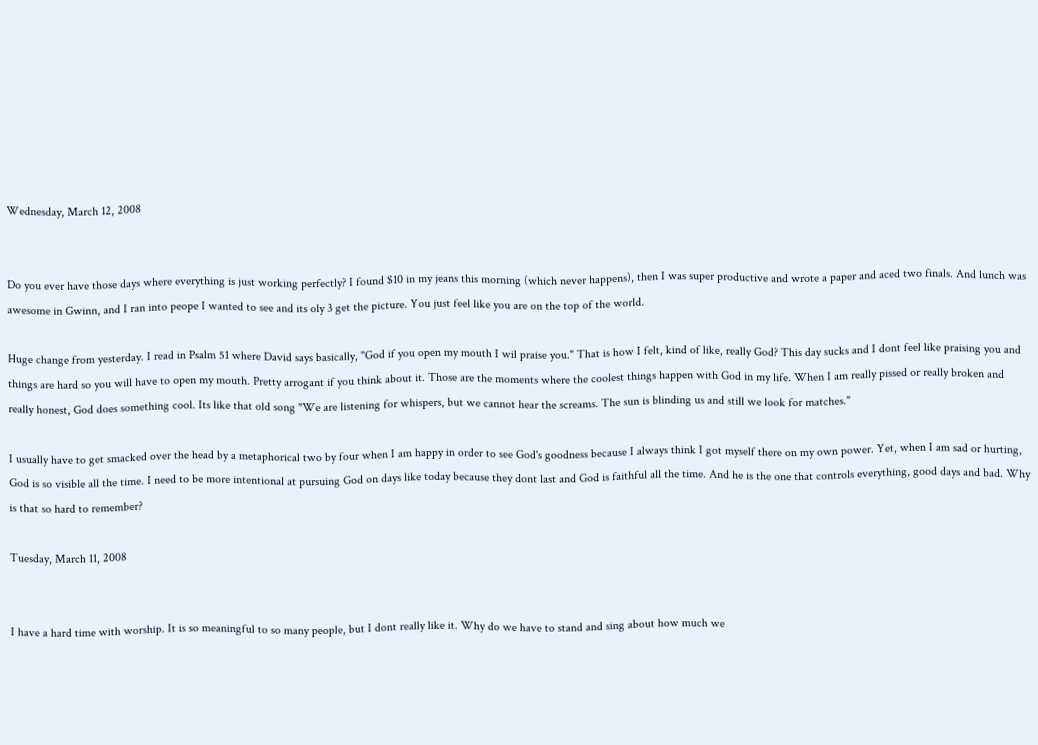Wednesday, March 12, 2008


Do you ever have those days where everything is just working perfectly? I found $10 in my jeans this morning (which never happens), then I was super productive and wrote a paper and aced two finals. And lunch was awesome in Gwinn, and I ran into peope I wanted to see and its oly 3 get the picture. You just feel like you are on the top of the world.

Huge change from yesterday. I read in Psalm 51 where David says basically, "God if you open my mouth I wil praise you." That is how I felt, kind of like, really God? This day sucks and I dont feel like praising you and things are hard so you will have to open my mouth. Pretty arrogant if you think about it. Those are the moments where the coolest things happen with God in my life. When I am really pissed or really broken and really honest, God does something cool. Its like that old song "We are listening for whispers, but we cannot hear the screams. The sun is blinding us and still we look for matches."

I usually have to get smacked over the head by a metaphorical two by four when I am happy in order to see God's goodness because I always think I got myself there on my own power. Yet, when I am sad or hurting, God is so visible all the time. I need to be more intentional at pursuing God on days like today because they dont last and God is faithful all the time. And he is the one that controls everything, good days and bad. Why is that so hard to remember?

Tuesday, March 11, 2008


I have a hard time with worship. It is so meaningful to so many people, but I dont really like it. Why do we have to stand and sing about how much we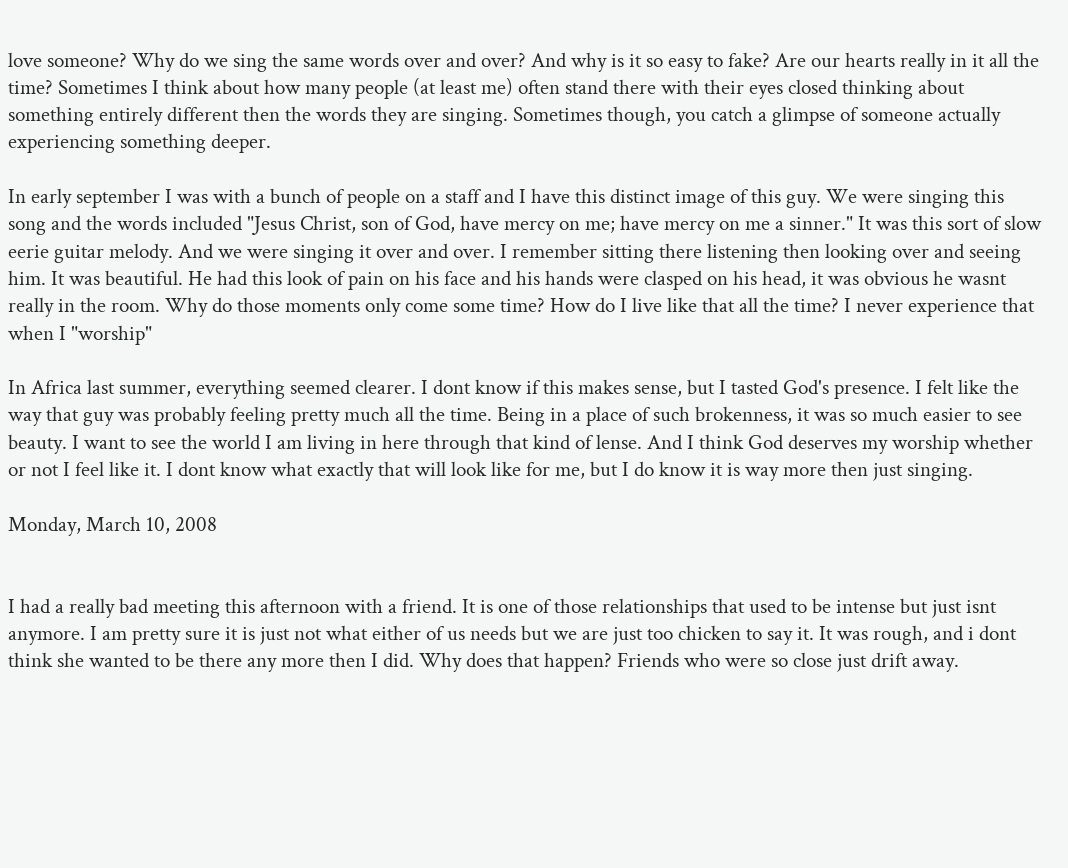love someone? Why do we sing the same words over and over? And why is it so easy to fake? Are our hearts really in it all the time? Sometimes I think about how many people (at least me) often stand there with their eyes closed thinking about something entirely different then the words they are singing. Sometimes though, you catch a glimpse of someone actually experiencing something deeper.

In early september I was with a bunch of people on a staff and I have this distinct image of this guy. We were singing this song and the words included "Jesus Christ, son of God, have mercy on me; have mercy on me a sinner." It was this sort of slow eerie guitar melody. And we were singing it over and over. I remember sitting there listening then looking over and seeing him. It was beautiful. He had this look of pain on his face and his hands were clasped on his head, it was obvious he wasnt really in the room. Why do those moments only come some time? How do I live like that all the time? I never experience that when I "worship"

In Africa last summer, everything seemed clearer. I dont know if this makes sense, but I tasted God's presence. I felt like the way that guy was probably feeling pretty much all the time. Being in a place of such brokenness, it was so much easier to see beauty. I want to see the world I am living in here through that kind of lense. And I think God deserves my worship whether or not I feel like it. I dont know what exactly that will look like for me, but I do know it is way more then just singing.

Monday, March 10, 2008


I had a really bad meeting this afternoon with a friend. It is one of those relationships that used to be intense but just isnt anymore. I am pretty sure it is just not what either of us needs but we are just too chicken to say it. It was rough, and i dont think she wanted to be there any more then I did. Why does that happen? Friends who were so close just drift away.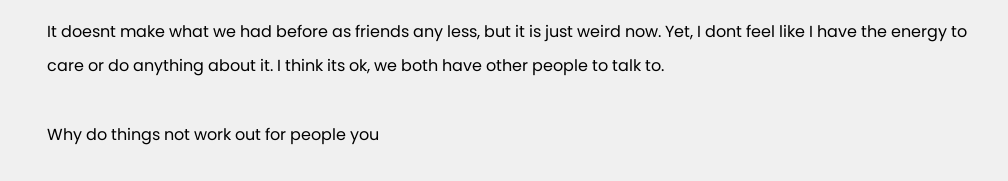It doesnt make what we had before as friends any less, but it is just weird now. Yet, I dont feel like I have the energy to care or do anything about it. I think its ok, we both have other people to talk to.

Why do things not work out for people you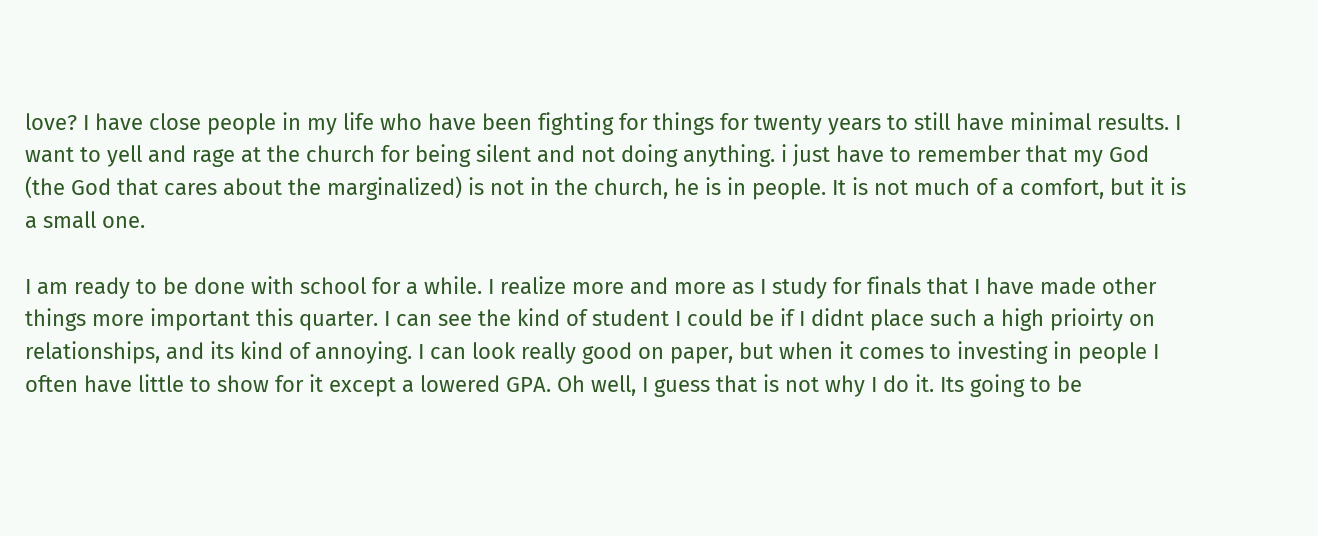love? I have close people in my life who have been fighting for things for twenty years to still have minimal results. I want to yell and rage at the church for being silent and not doing anything. i just have to remember that my God (the God that cares about the marginalized) is not in the church, he is in people. It is not much of a comfort, but it is a small one.

I am ready to be done with school for a while. I realize more and more as I study for finals that I have made other things more important this quarter. I can see the kind of student I could be if I didnt place such a high prioirty on relationships, and its kind of annoying. I can look really good on paper, but when it comes to investing in people I often have little to show for it except a lowered GPA. Oh well, I guess that is not why I do it. Its going to be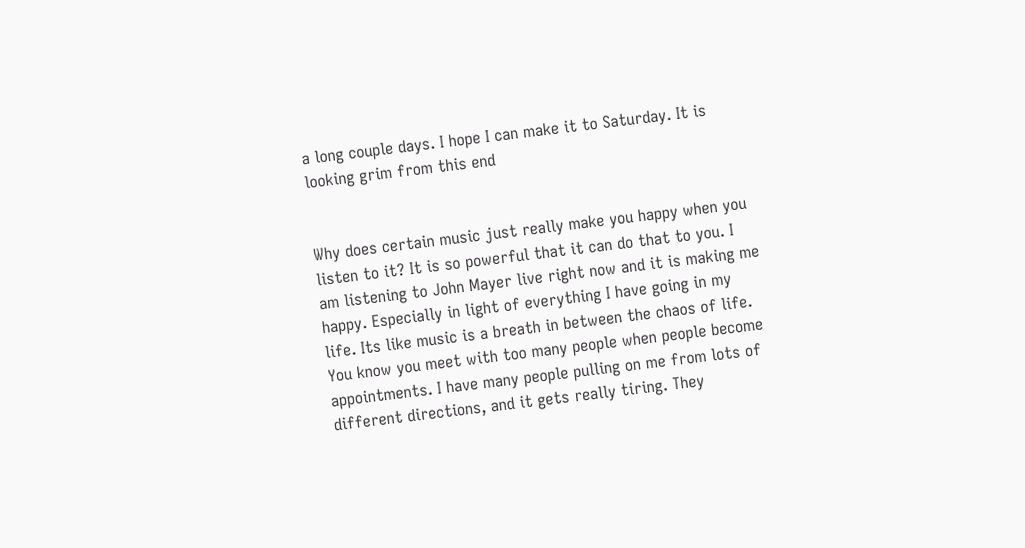a long couple days. I hope I can make it to Saturday. It is looking grim from this end


Why does certain music just really make you happy when you listen to it? It is so powerful that it can do that to you. I am listening to John Mayer live right now and it is making me happy. Especially in light of everything I have going in my life. Its like music is a breath in between the chaos of life.
You know you meet with too many people when people become appointments. I have many people pulling on me from lots of different directions, and it gets really tiring. They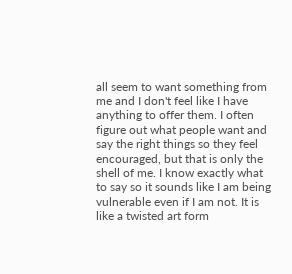all seem to want something from me and I don't feel like I have anything to offer them. I often figure out what people want and say the right things so they feel encouraged, but that is only the shell of me. I know exactly what to say so it sounds like I am being vulnerable even if I am not. It is like a twisted art form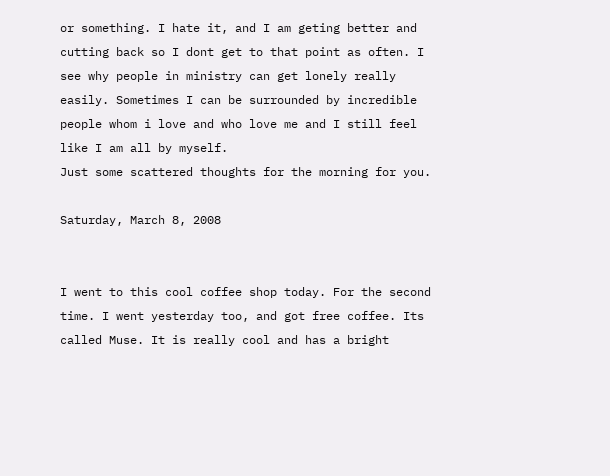or something. I hate it, and I am geting better and cutting back so I dont get to that point as often. I see why people in ministry can get lonely really easily. Sometimes I can be surrounded by incredible people whom i love and who love me and I still feel like I am all by myself.
Just some scattered thoughts for the morning for you.

Saturday, March 8, 2008


I went to this cool coffee shop today. For the second time. I went yesterday too, and got free coffee. Its called Muse. It is really cool and has a bright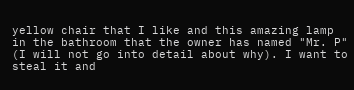yellow chair that I like and this amazing lamp in the bathroom that the owner has named "Mr. P" (I will not go into detail about why). I want to steal it and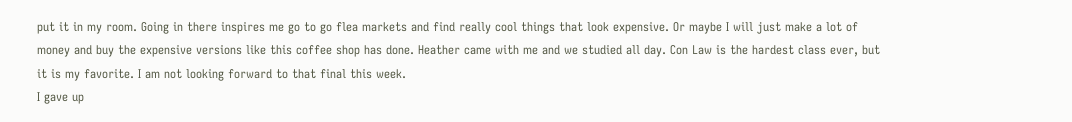put it in my room. Going in there inspires me go to go flea markets and find really cool things that look expensive. Or maybe I will just make a lot of money and buy the expensive versions like this coffee shop has done. Heather came with me and we studied all day. Con Law is the hardest class ever, but it is my favorite. I am not looking forward to that final this week.
I gave up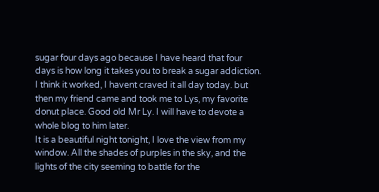sugar four days ago because I have heard that four days is how long it takes you to break a sugar addiction. I think it worked, I havent craved it all day today. but then my friend came and took me to Lys, my favorite donut place. Good old Mr Ly. I will have to devote a whole blog to him later.
It is a beautiful night tonight, I love the view from my window. All the shades of purples in the sky, and the lights of the city seeming to battle for the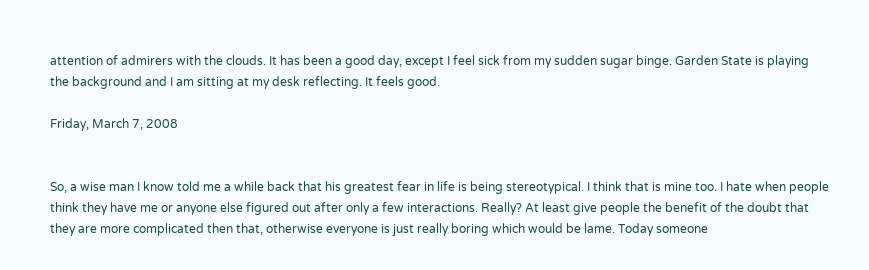attention of admirers with the clouds. It has been a good day, except I feel sick from my sudden sugar binge. Garden State is playing the background and I am sitting at my desk reflecting. It feels good.

Friday, March 7, 2008


So, a wise man I know told me a while back that his greatest fear in life is being stereotypical. I think that is mine too. I hate when people think they have me or anyone else figured out after only a few interactions. Really? At least give people the benefit of the doubt that they are more complicated then that, otherwise everyone is just really boring which would be lame. Today someone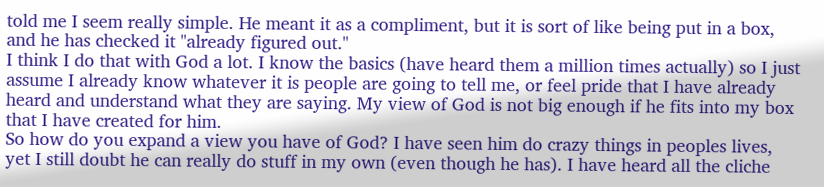told me I seem really simple. He meant it as a compliment, but it is sort of like being put in a box, and he has checked it "already figured out."
I think I do that with God a lot. I know the basics (have heard them a million times actually) so I just assume I already know whatever it is people are going to tell me, or feel pride that I have already heard and understand what they are saying. My view of God is not big enough if he fits into my box that I have created for him.
So how do you expand a view you have of God? I have seen him do crazy things in peoples lives, yet I still doubt he can really do stuff in my own (even though he has). I have heard all the cliche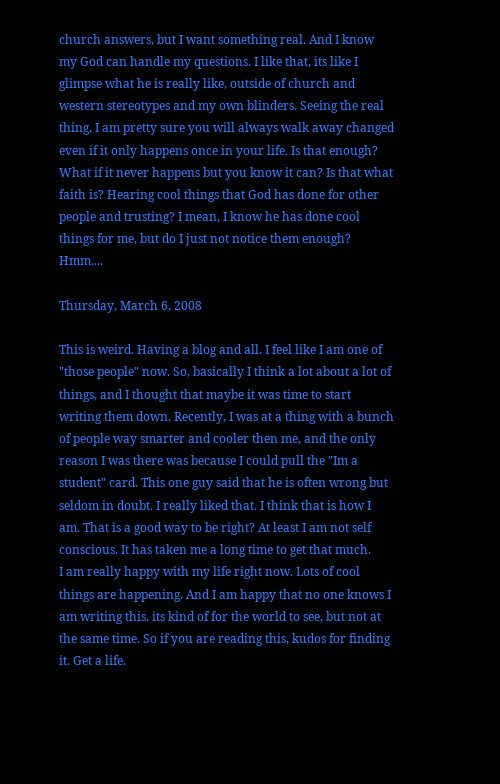church answers, but I want something real. And I know my God can handle my questions. I like that, its like I glimpse what he is really like, outside of church and western stereotypes and my own blinders. Seeing the real thing, I am pretty sure you will always walk away changed even if it only happens once in your life. Is that enough? What if it never happens but you know it can? Is that what faith is? Hearing cool things that God has done for other people and trusting? I mean, I know he has done cool things for me, but do I just not notice them enough? Hmm....

Thursday, March 6, 2008

This is weird. Having a blog and all. I feel like I am one of "those people" now. So, basically I think a lot about a lot of things, and I thought that maybe it was time to start writing them down. Recently, I was at a thing with a bunch of people way smarter and cooler then me, and the only reason I was there was because I could pull the "Im a student" card. This one guy said that he is often wrong but seldom in doubt. I really liked that. I think that is how I am. That is a good way to be right? At least I am not self conscious. It has taken me a long time to get that much.
I am really happy with my life right now. Lots of cool things are happening. And I am happy that no one knows I am writing this. its kind of for the world to see, but not at the same time. So if you are reading this, kudos for finding it. Get a life.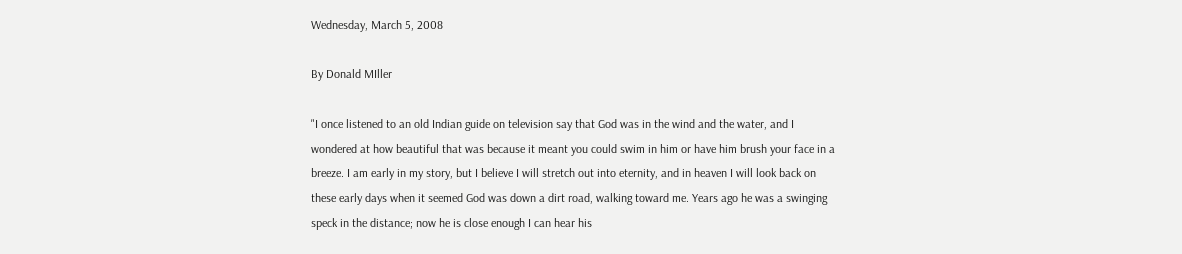Wednesday, March 5, 2008

By Donald MIller

"I once listened to an old Indian guide on television say that God was in the wind and the water, and I wondered at how beautiful that was because it meant you could swim in him or have him brush your face in a breeze. I am early in my story, but I believe I will stretch out into eternity, and in heaven I will look back on these early days when it seemed God was down a dirt road, walking toward me. Years ago he was a swinging speck in the distance; now he is close enough I can hear his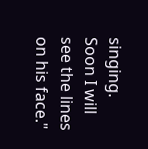singing. Soon I will see the lines on his face."